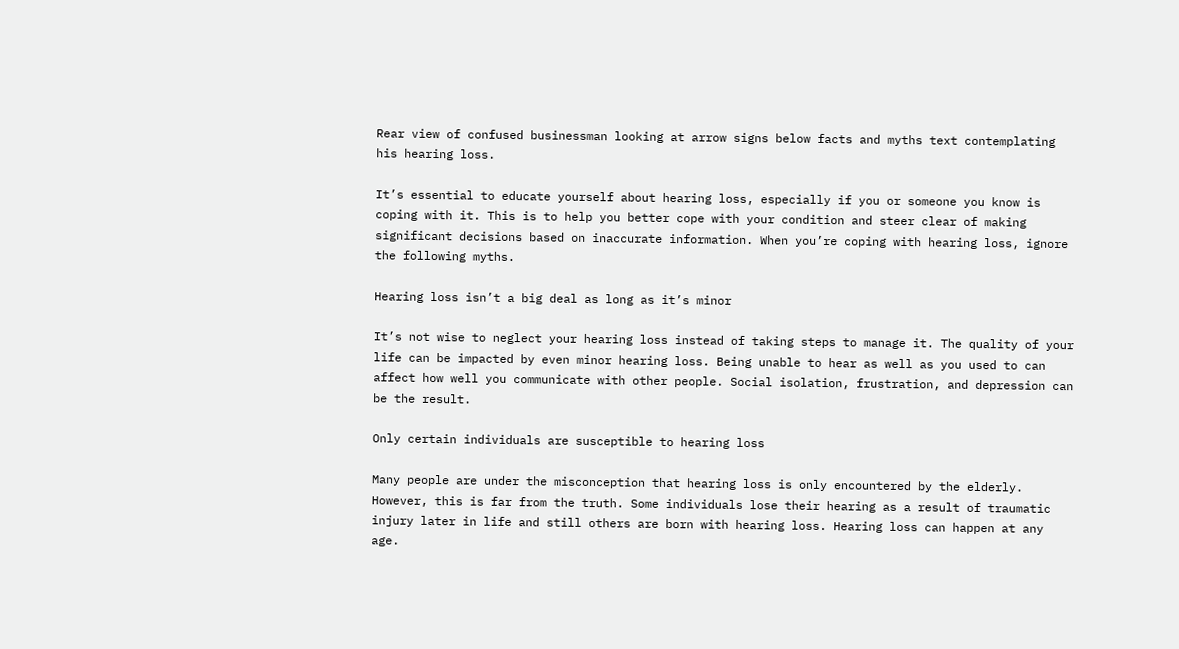Rear view of confused businessman looking at arrow signs below facts and myths text contemplating his hearing loss.

It’s essential to educate yourself about hearing loss, especially if you or someone you know is coping with it. This is to help you better cope with your condition and steer clear of making significant decisions based on inaccurate information. When you’re coping with hearing loss, ignore the following myths.

Hearing loss isn’t a big deal as long as it’s minor

It’s not wise to neglect your hearing loss instead of taking steps to manage it. The quality of your life can be impacted by even minor hearing loss. Being unable to hear as well as you used to can affect how well you communicate with other people. Social isolation, frustration, and depression can be the result.

Only certain individuals are susceptible to hearing loss

Many people are under the misconception that hearing loss is only encountered by the elderly. However, this is far from the truth. Some individuals lose their hearing as a result of traumatic injury later in life and still others are born with hearing loss. Hearing loss can happen at any age.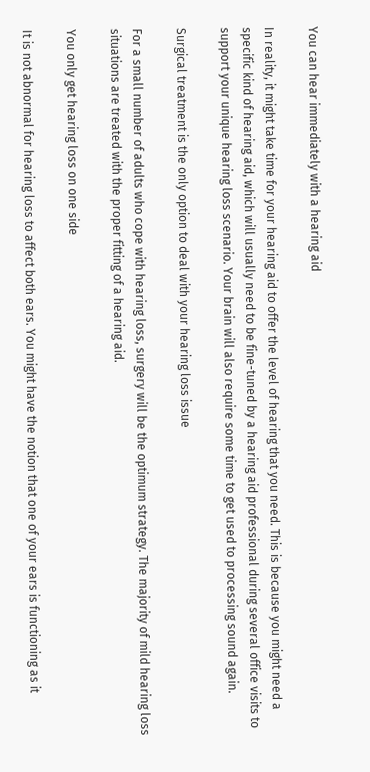You can hear immediately with a hearing aid

In reality, it might take time for your hearing aid to offer the level of hearing that you need. This is because you might need a specific kind of hearing aid, which will usually need to be fine-tuned by a hearing aid professional during several office visits to support your unique hearing loss scenario. Your brain will also require some time to get used to processing sound again.

Surgical treatment is the only option to deal with your hearing loss issue

For a small number of adults who cope with hearing loss, surgery will be the optimum strategy. The majority of mild hearing loss situations are treated with the proper fitting of a hearing aid.

You only get hearing loss on one side

It is not abnormal for hearing loss to affect both ears. You might have the notion that one of your ears is functioning as it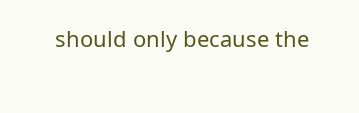should only because the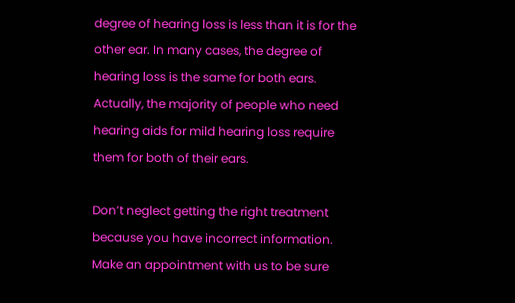degree of hearing loss is less than it is for the other ear. In many cases, the degree of hearing loss is the same for both ears. Actually, the majority of people who need hearing aids for mild hearing loss require them for both of their ears.

Don’t neglect getting the right treatment because you have incorrect information. Make an appointment with us to be sure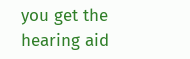you get the hearing aid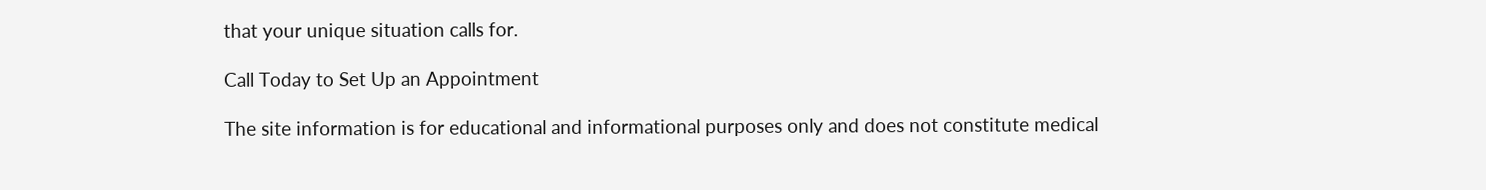that your unique situation calls for.

Call Today to Set Up an Appointment

The site information is for educational and informational purposes only and does not constitute medical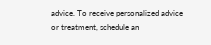advice. To receive personalized advice or treatment, schedule an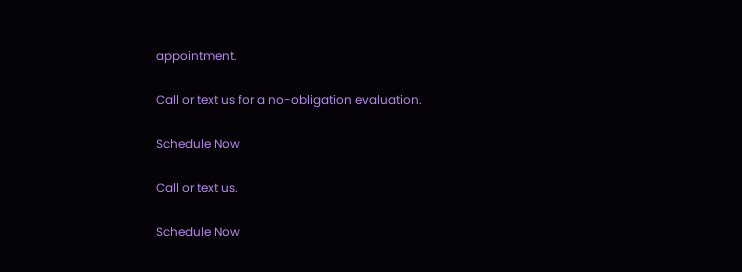appointment.

Call or text us for a no-obligation evaluation.

Schedule Now

Call or text us.

Schedule Now